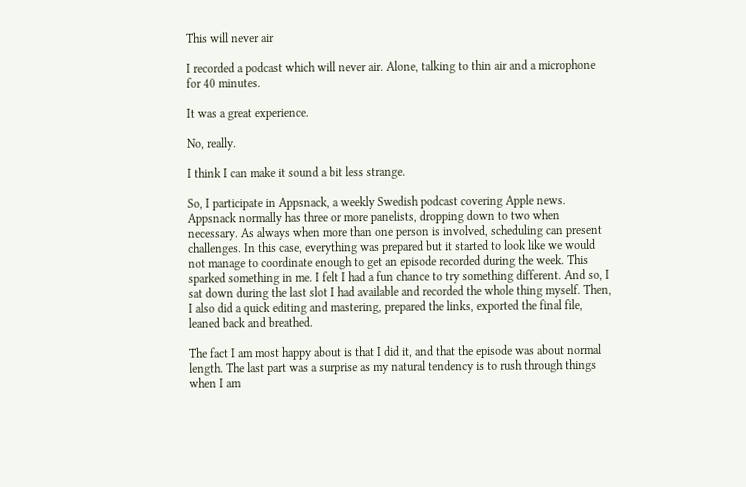This will never air

I recorded a podcast which will never air. Alone, talking to thin air and a microphone for 40 minutes.

It was a great experience.

No, really.

I think I can make it sound a bit less strange.

So, I participate in Appsnack, a weekly Swedish podcast covering Apple news. Appsnack normally has three or more panelists, dropping down to two when necessary. As always when more than one person is involved, scheduling can present challenges. In this case, everything was prepared but it started to look like we would not manage to coordinate enough to get an episode recorded during the week. This sparked something in me. I felt I had a fun chance to try something different. And so, I sat down during the last slot I had available and recorded the whole thing myself. Then, I also did a quick editing and mastering, prepared the links, exported the final file, leaned back and breathed.

The fact I am most happy about is that I did it, and that the episode was about normal length. The last part was a surprise as my natural tendency is to rush through things when I am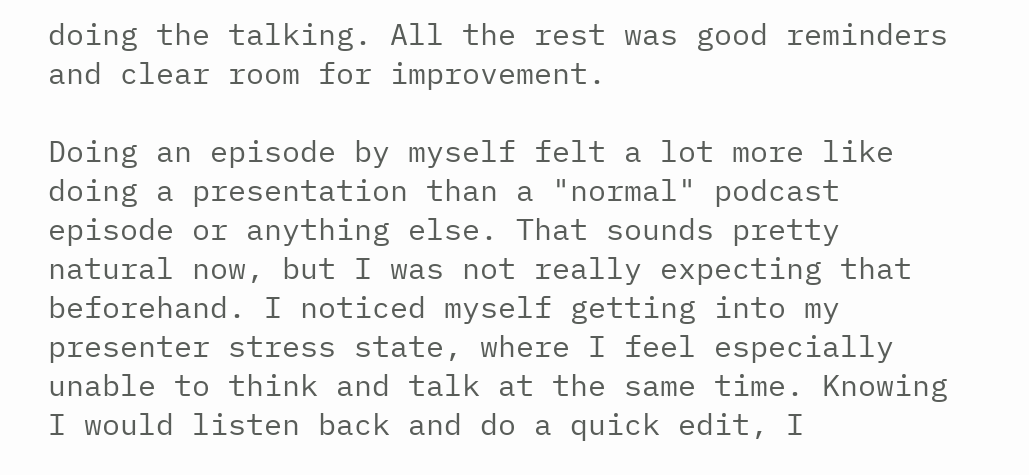doing the talking. All the rest was good reminders and clear room for improvement.

Doing an episode by myself felt a lot more like doing a presentation than a "normal" podcast episode or anything else. That sounds pretty natural now, but I was not really expecting that beforehand. I noticed myself getting into my presenter stress state, where I feel especially unable to think and talk at the same time. Knowing I would listen back and do a quick edit, I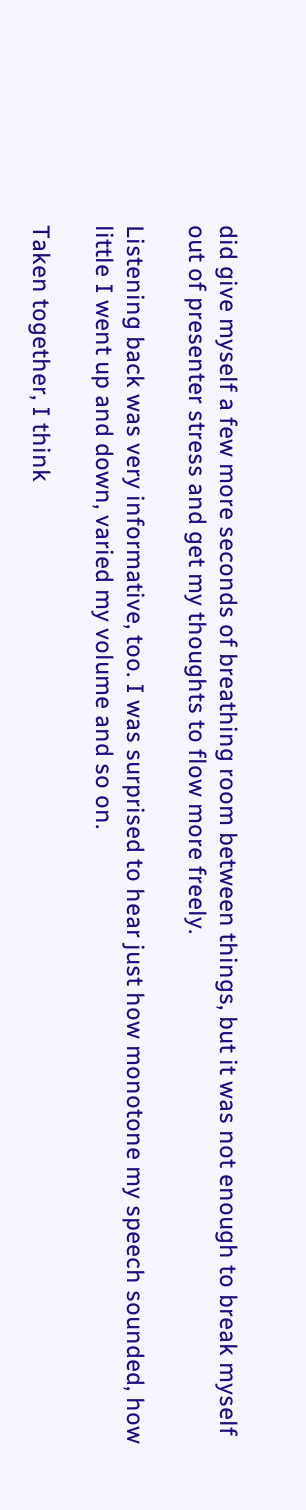did give myself a few more seconds of breathing room between things, but it was not enough to break myself out of presenter stress and get my thoughts to flow more freely.

Listening back was very informative, too. I was surprised to hear just how monotone my speech sounded, how little I went up and down, varied my volume and so on.

Taken together, I think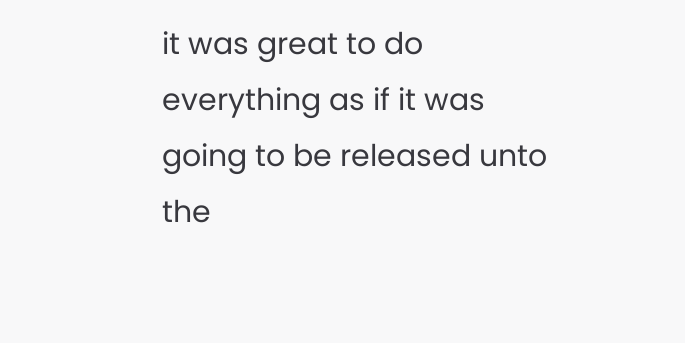it was great to do everything as if it was going to be released unto the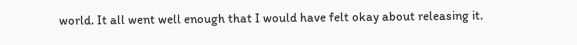world. It all went well enough that I would have felt okay about releasing it.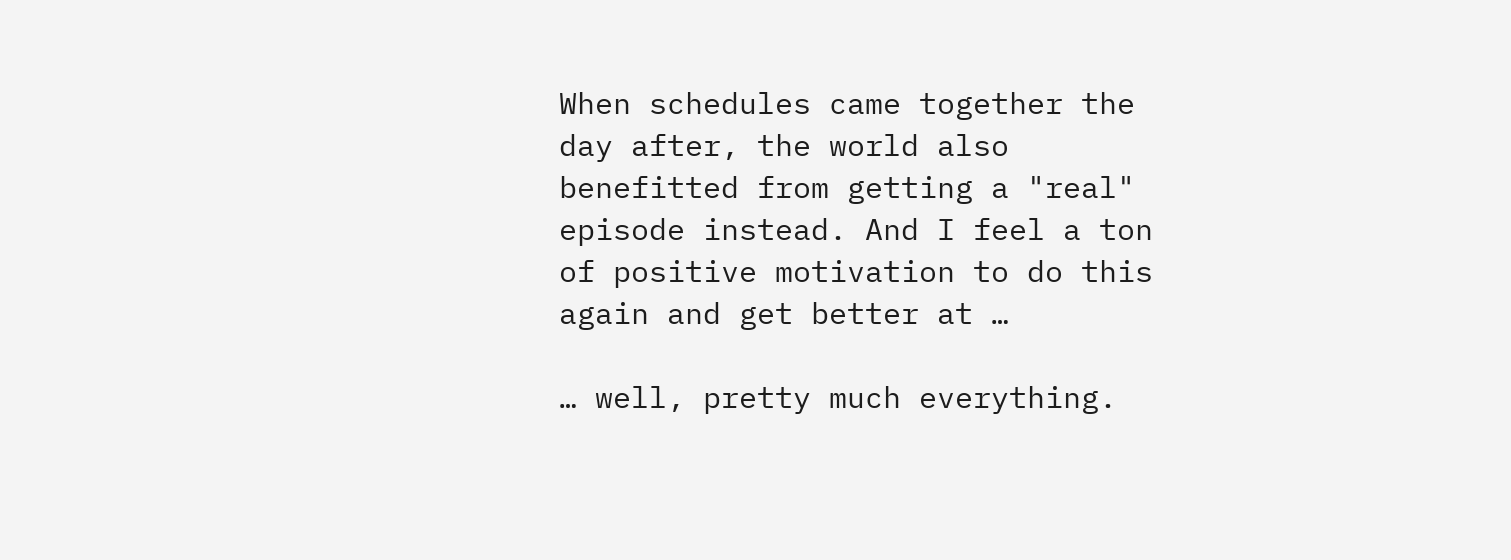When schedules came together the day after, the world also benefitted from getting a "real" episode instead. And I feel a ton of positive motivation to do this again and get better at …

… well, pretty much everything.